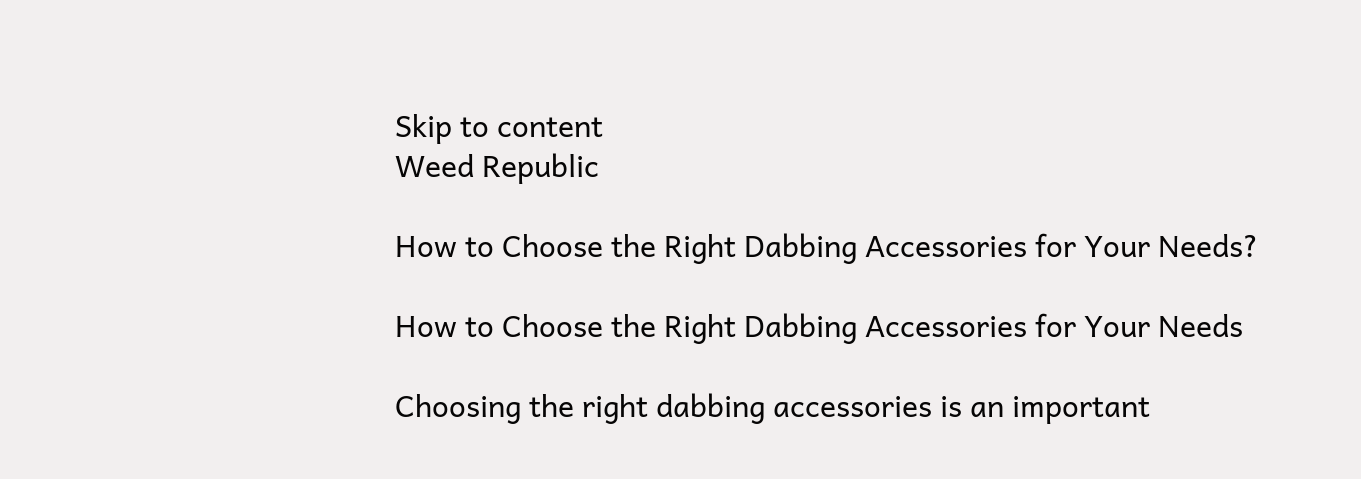Skip to content
Weed Republic

How to Choose the Right Dabbing Accessories for Your Needs?

How to Choose the Right Dabbing Accessories for Your Needs

Choosing the right dabbing accessories is an important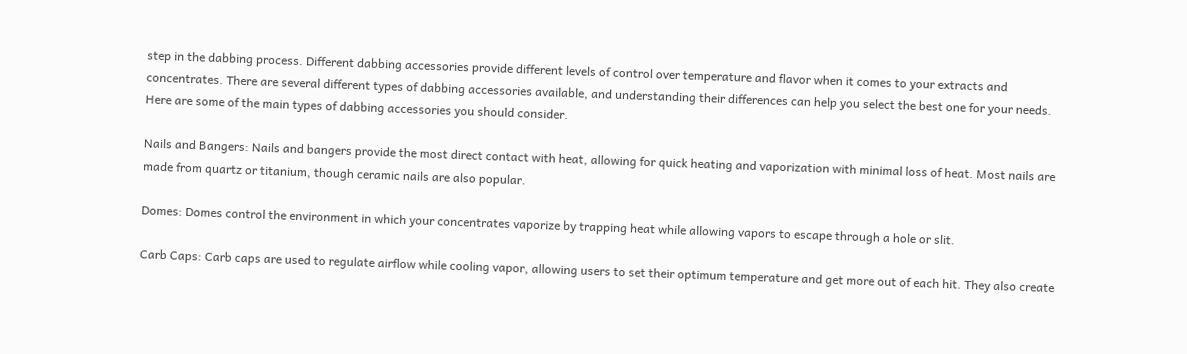step in the dabbing process. Different dabbing accessories provide different levels of control over temperature and flavor when it comes to your extracts and concentrates. There are several different types of dabbing accessories available, and understanding their differences can help you select the best one for your needs. Here are some of the main types of dabbing accessories you should consider.

Nails and Bangers: Nails and bangers provide the most direct contact with heat, allowing for quick heating and vaporization with minimal loss of heat. Most nails are made from quartz or titanium, though ceramic nails are also popular.

Domes: Domes control the environment in which your concentrates vaporize by trapping heat while allowing vapors to escape through a hole or slit.

Carb Caps: Carb caps are used to regulate airflow while cooling vapor, allowing users to set their optimum temperature and get more out of each hit. They also create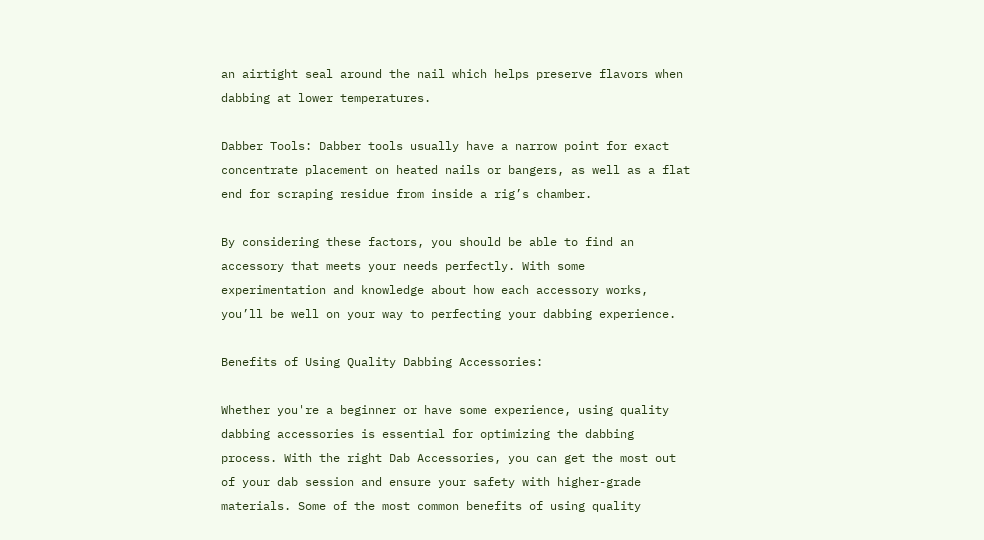an airtight seal around the nail which helps preserve flavors when dabbing at lower temperatures.

Dabber Tools: Dabber tools usually have a narrow point for exact concentrate placement on heated nails or bangers, as well as a flat end for scraping residue from inside a rig’s chamber.

By considering these factors, you should be able to find an accessory that meets your needs perfectly. With some experimentation and knowledge about how each accessory works, you’ll be well on your way to perfecting your dabbing experience.

Benefits of Using Quality Dabbing Accessories:

Whether you're a beginner or have some experience, using quality dabbing accessories is essential for optimizing the dabbing process. With the right Dab Accessories, you can get the most out of your dab session and ensure your safety with higher-grade materials. Some of the most common benefits of using quality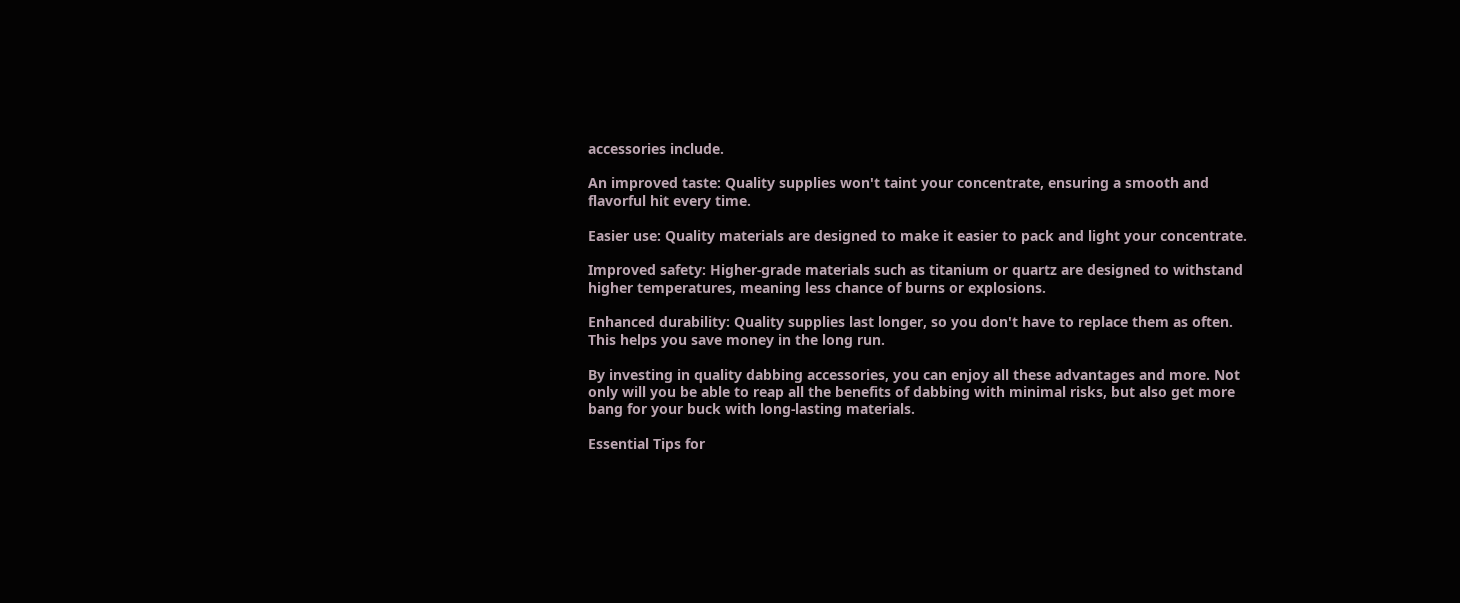accessories include.

An improved taste: Quality supplies won't taint your concentrate, ensuring a smooth and flavorful hit every time.

Easier use: Quality materials are designed to make it easier to pack and light your concentrate.

Improved safety: Higher-grade materials such as titanium or quartz are designed to withstand higher temperatures, meaning less chance of burns or explosions.

Enhanced durability: Quality supplies last longer, so you don't have to replace them as often. This helps you save money in the long run.

By investing in quality dabbing accessories, you can enjoy all these advantages and more. Not only will you be able to reap all the benefits of dabbing with minimal risks, but also get more bang for your buck with long-lasting materials.

Essential Tips for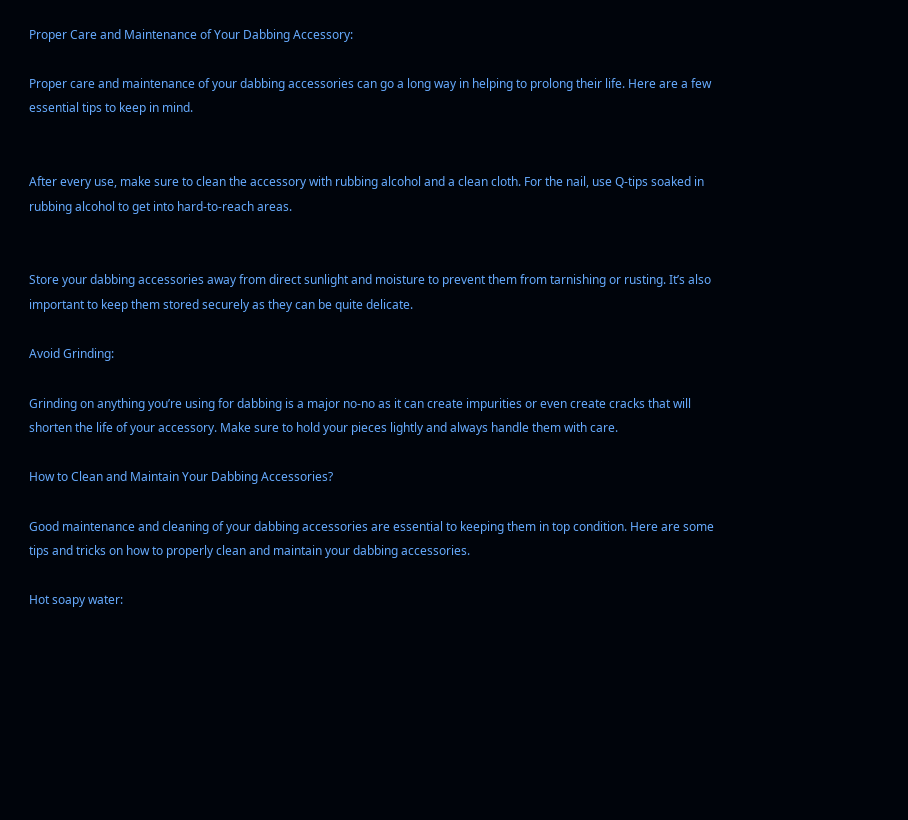Proper Care and Maintenance of Your Dabbing Accessory:

Proper care and maintenance of your dabbing accessories can go a long way in helping to prolong their life. Here are a few essential tips to keep in mind.


After every use, make sure to clean the accessory with rubbing alcohol and a clean cloth. For the nail, use Q-tips soaked in rubbing alcohol to get into hard-to-reach areas.


Store your dabbing accessories away from direct sunlight and moisture to prevent them from tarnishing or rusting. It’s also important to keep them stored securely as they can be quite delicate.

Avoid Grinding:

Grinding on anything you’re using for dabbing is a major no-no as it can create impurities or even create cracks that will shorten the life of your accessory. Make sure to hold your pieces lightly and always handle them with care.

How to Clean and Maintain Your Dabbing Accessories?

Good maintenance and cleaning of your dabbing accessories are essential to keeping them in top condition. Here are some tips and tricks on how to properly clean and maintain your dabbing accessories.

Hot soapy water: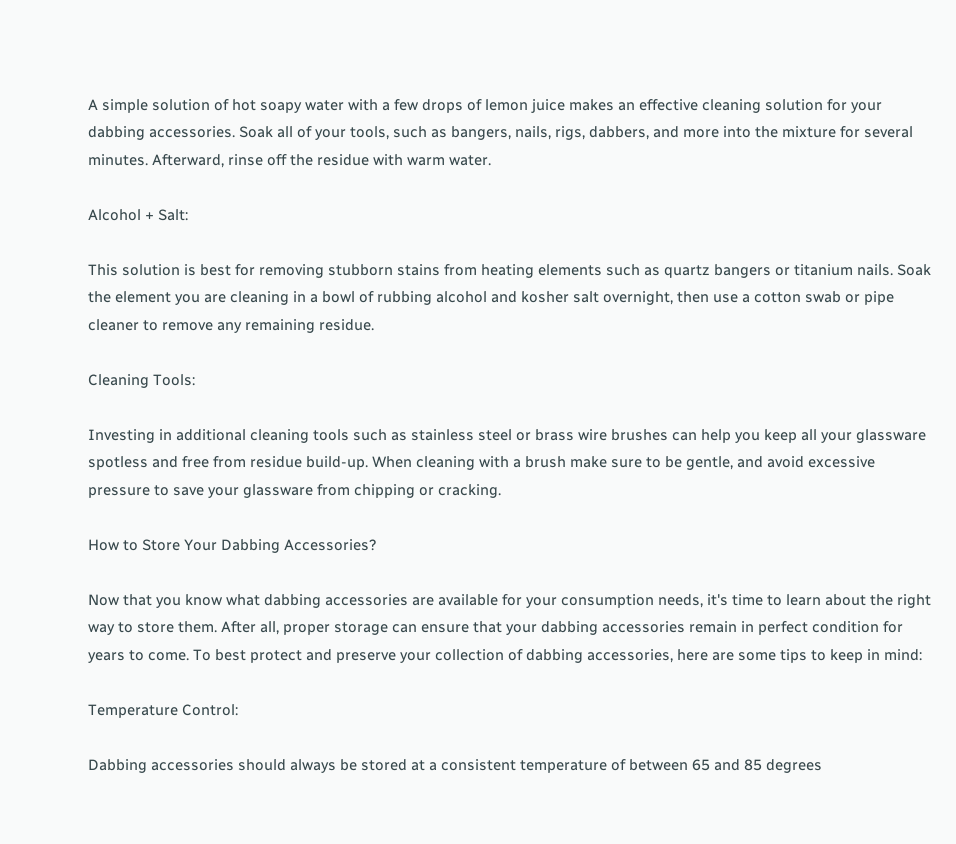A simple solution of hot soapy water with a few drops of lemon juice makes an effective cleaning solution for your dabbing accessories. Soak all of your tools, such as bangers, nails, rigs, dabbers, and more into the mixture for several minutes. Afterward, rinse off the residue with warm water.

Alcohol + Salt:

This solution is best for removing stubborn stains from heating elements such as quartz bangers or titanium nails. Soak the element you are cleaning in a bowl of rubbing alcohol and kosher salt overnight, then use a cotton swab or pipe cleaner to remove any remaining residue.

Cleaning Tools:

Investing in additional cleaning tools such as stainless steel or brass wire brushes can help you keep all your glassware spotless and free from residue build-up. When cleaning with a brush make sure to be gentle, and avoid excessive pressure to save your glassware from chipping or cracking.

How to Store Your Dabbing Accessories?

Now that you know what dabbing accessories are available for your consumption needs, it's time to learn about the right way to store them. After all, proper storage can ensure that your dabbing accessories remain in perfect condition for years to come. To best protect and preserve your collection of dabbing accessories, here are some tips to keep in mind:

Temperature Control:

Dabbing accessories should always be stored at a consistent temperature of between 65 and 85 degrees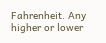Fahrenheit. Any higher or lower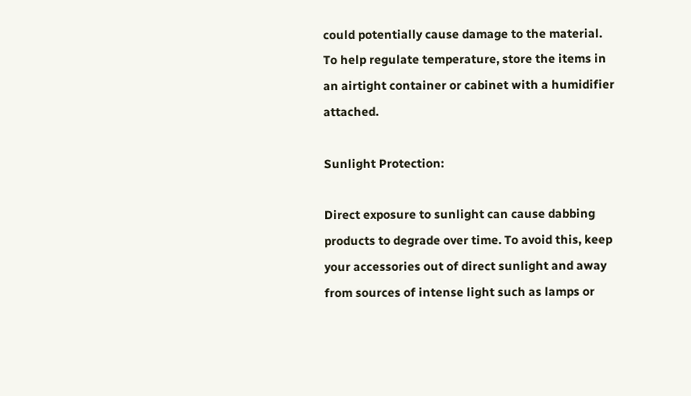could potentially cause damage to the material. To help regulate temperature, store the items in an airtight container or cabinet with a humidifier attached.

Sunlight Protection:

Direct exposure to sunlight can cause dabbing products to degrade over time. To avoid this, keep your accessories out of direct sunlight and away from sources of intense light such as lamps or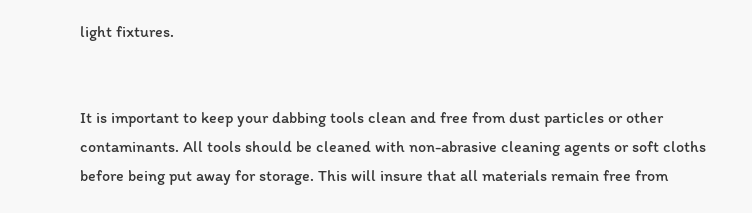light fixtures.


It is important to keep your dabbing tools clean and free from dust particles or other contaminants. All tools should be cleaned with non-abrasive cleaning agents or soft cloths before being put away for storage. This will insure that all materials remain free from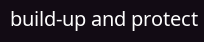build-up and protect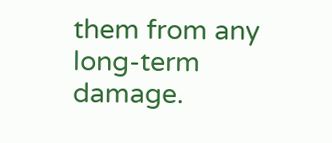them from any long-term damage.